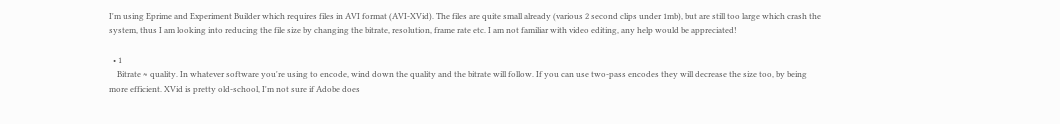I'm using Eprime and Experiment Builder which requires files in AVI format (AVI-XVid). The files are quite small already (various 2 second clips under 1mb), but are still too large which crash the system, thus I am looking into reducing the file size by changing the bitrate, resolution, frame rate etc. I am not familiar with video editing, any help would be appreciated!

  • 1
    Bitrate ≈ quality. In whatever software you're using to encode, wind down the quality and the bitrate will follow. If you can use two-pass encodes they will decrease the size too, by being more efficient. XVid is pretty old-school, I'm not sure if Adobe does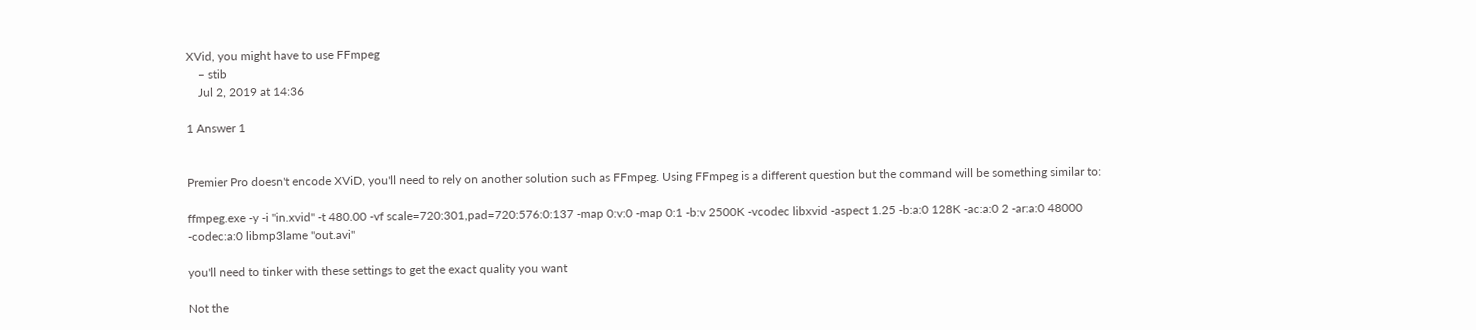XVid, you might have to use FFmpeg
    – stib
    Jul 2, 2019 at 14:36

1 Answer 1


Premier Pro doesn't encode XViD, you'll need to rely on another solution such as FFmpeg. Using FFmpeg is a different question but the command will be something similar to:

ffmpeg.exe -y -i "in.xvid" -t 480.00 -vf scale=720:301,pad=720:576:0:137 -map 0:v:0 -map 0:1 -b:v 2500K -vcodec libxvid -aspect 1.25 -b:a:0 128K -ac:a:0 2 -ar:a:0 48000 -codec:a:0 libmp3lame "out.avi"

you'll need to tinker with these settings to get the exact quality you want

Not the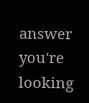answer you're looking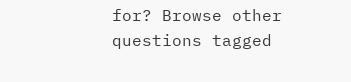for? Browse other questions tagged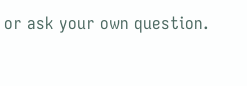or ask your own question.